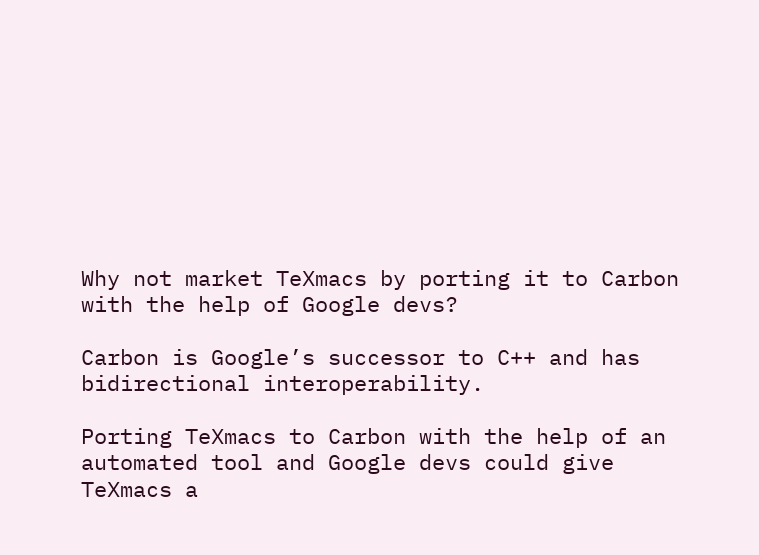Why not market TeXmacs by porting it to Carbon with the help of Google devs?

Carbon is Google’s successor to C++ and has bidirectional interoperability.

Porting TeXmacs to Carbon with the help of an automated tool and Google devs could give TeXmacs a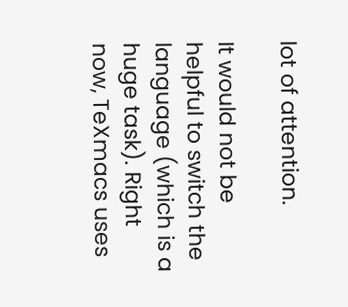lot of attention.

It would not be helpful to switch the language (which is a huge task). Right now, TeXmacs uses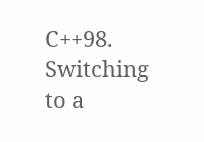C++98. Switching to a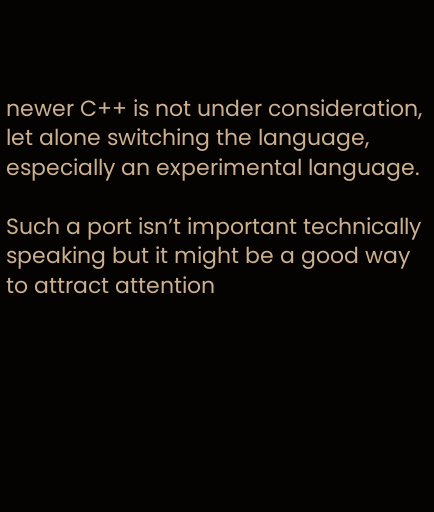newer C++ is not under consideration, let alone switching the language, especially an experimental language.

Such a port isn’t important technically speaking but it might be a good way to attract attention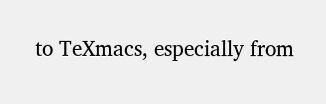to TeXmacs, especially from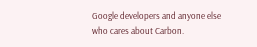Google developers and anyone else who cares about Carbon.